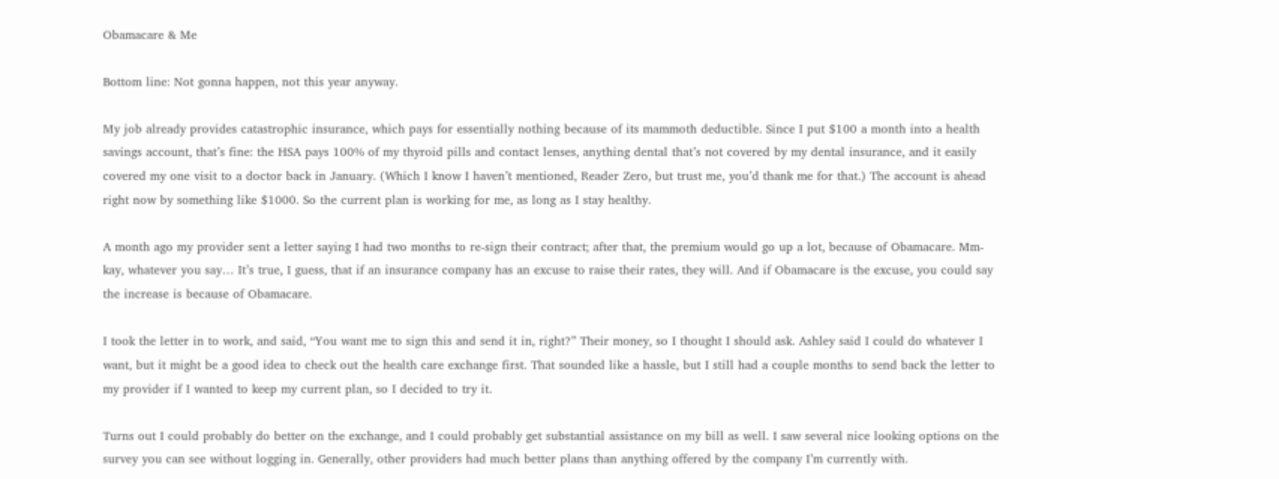Obamacare & Me

Bottom line: Not gonna happen, not this year anyway.

My job already provides catastrophic insurance, which pays for essentially nothing because of its mammoth deductible. Since I put $100 a month into a health savings account, that’s fine: the HSA pays 100% of my thyroid pills and contact lenses, anything dental that’s not covered by my dental insurance, and it easily covered my one visit to a doctor back in January. (Which I know I haven’t mentioned, Reader Zero, but trust me, you’d thank me for that.) The account is ahead right now by something like $1000. So the current plan is working for me, as long as I stay healthy.

A month ago my provider sent a letter saying I had two months to re-sign their contract; after that, the premium would go up a lot, because of Obamacare. Mm-kay, whatever you say… It’s true, I guess, that if an insurance company has an excuse to raise their rates, they will. And if Obamacare is the excuse, you could say the increase is because of Obamacare.

I took the letter in to work, and said, “You want me to sign this and send it in, right?” Their money, so I thought I should ask. Ashley said I could do whatever I want, but it might be a good idea to check out the health care exchange first. That sounded like a hassle, but I still had a couple months to send back the letter to my provider if I wanted to keep my current plan, so I decided to try it.

Turns out I could probably do better on the exchange, and I could probably get substantial assistance on my bill as well. I saw several nice looking options on the survey you can see without logging in. Generally, other providers had much better plans than anything offered by the company I’m currently with.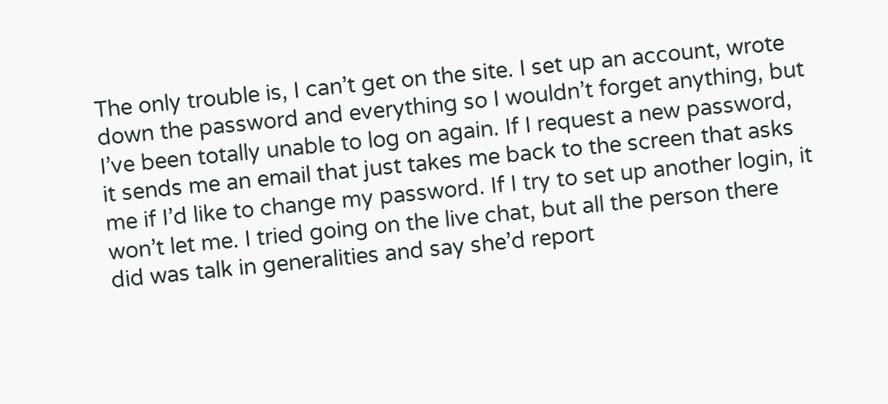The only trouble is, I can’t get on the site. I set up an account, wrote down the password and everything so I wouldn’t forget anything, but I’ve been totally unable to log on again. If I request a new password, it sends me an email that just takes me back to the screen that asks me if I’d like to change my password. If I try to set up another login, it won’t let me. I tried going on the live chat, but all the person there did was talk in generalities and say she’d report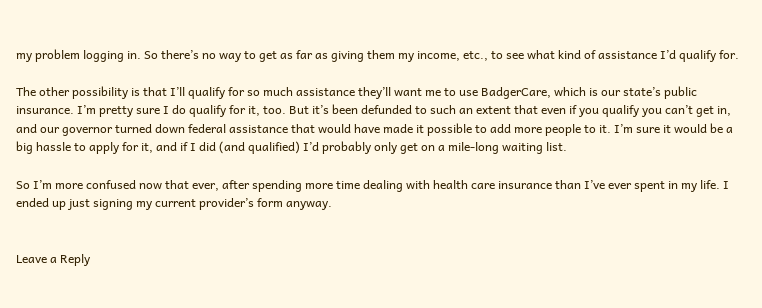my problem logging in. So there’s no way to get as far as giving them my income, etc., to see what kind of assistance I’d qualify for.

The other possibility is that I’ll qualify for so much assistance they’ll want me to use BadgerCare, which is our state’s public insurance. I’m pretty sure I do qualify for it, too. But it’s been defunded to such an extent that even if you qualify you can’t get in, and our governor turned down federal assistance that would have made it possible to add more people to it. I’m sure it would be a big hassle to apply for it, and if I did (and qualified) I’d probably only get on a mile-long waiting list.

So I’m more confused now that ever, after spending more time dealing with health care insurance than I’ve ever spent in my life. I ended up just signing my current provider’s form anyway.


Leave a Reply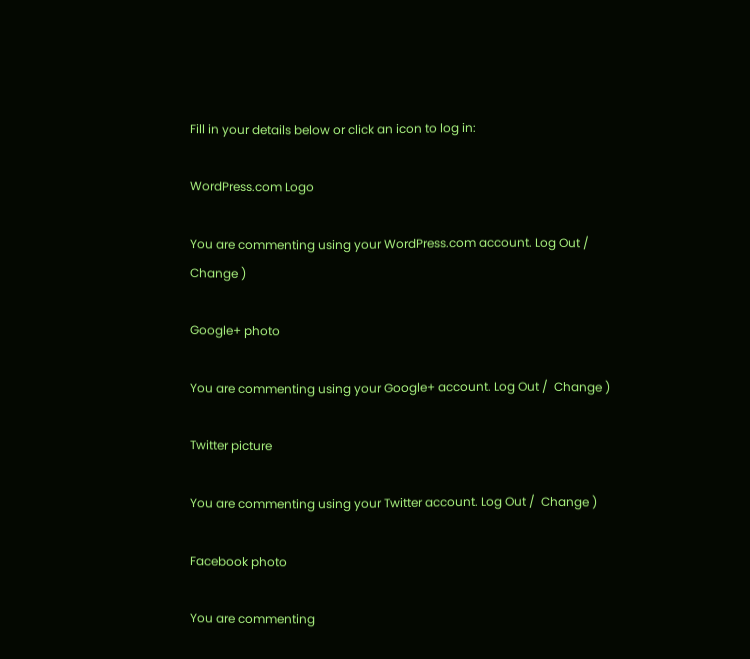Fill in your details below or click an icon to log in:

WordPress.com Logo

You are commenting using your WordPress.com account. Log Out /  Change )

Google+ photo

You are commenting using your Google+ account. Log Out /  Change )

Twitter picture

You are commenting using your Twitter account. Log Out /  Change )

Facebook photo

You are commenting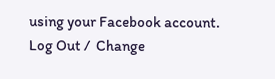using your Facebook account. Log Out /  Change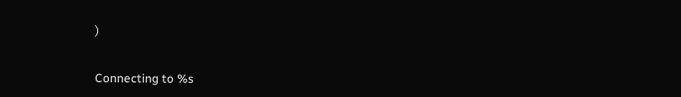)


Connecting to %s